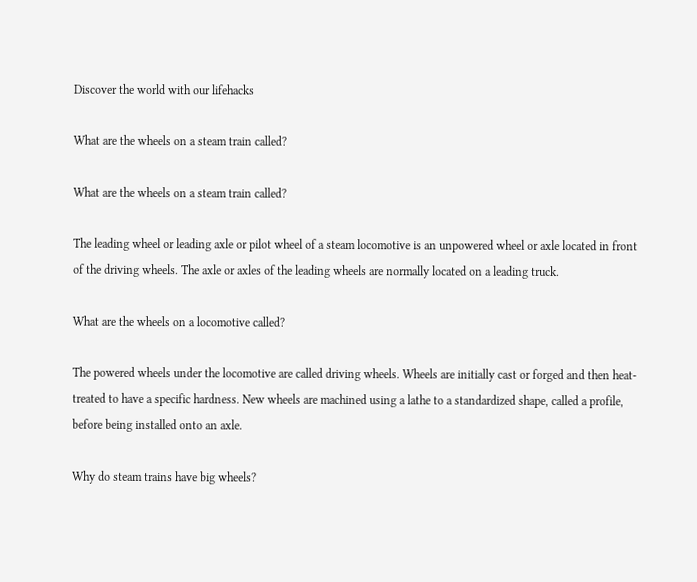Discover the world with our lifehacks

What are the wheels on a steam train called?

What are the wheels on a steam train called?

The leading wheel or leading axle or pilot wheel of a steam locomotive is an unpowered wheel or axle located in front of the driving wheels. The axle or axles of the leading wheels are normally located on a leading truck.

What are the wheels on a locomotive called?

The powered wheels under the locomotive are called driving wheels. Wheels are initially cast or forged and then heat-treated to have a specific hardness. New wheels are machined using a lathe to a standardized shape, called a profile, before being installed onto an axle.

Why do steam trains have big wheels?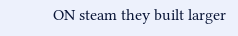ON steam they built larger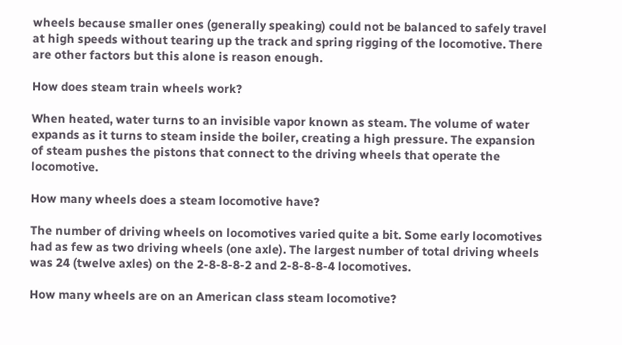wheels because smaller ones (generally speaking) could not be balanced to safely travel at high speeds without tearing up the track and spring rigging of the locomotive. There are other factors but this alone is reason enough.

How does steam train wheels work?

When heated, water turns to an invisible vapor known as steam. The volume of water expands as it turns to steam inside the boiler, creating a high pressure. The expansion of steam pushes the pistons that connect to the driving wheels that operate the locomotive.

How many wheels does a steam locomotive have?

The number of driving wheels on locomotives varied quite a bit. Some early locomotives had as few as two driving wheels (one axle). The largest number of total driving wheels was 24 (twelve axles) on the 2-8-8-8-2 and 2-8-8-8-4 locomotives.

How many wheels are on an American class steam locomotive?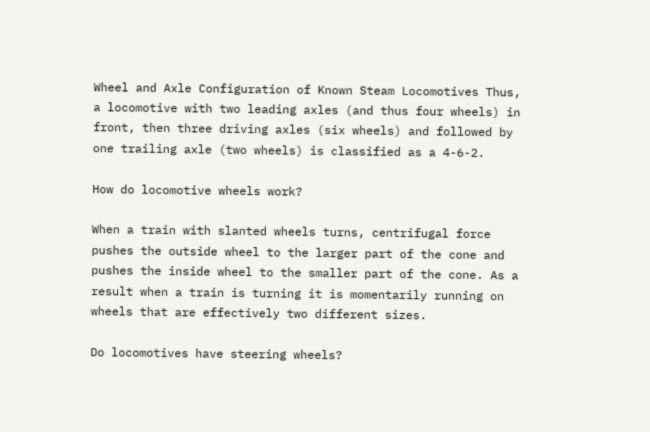Wheel and Axle Configuration of Known Steam Locomotives Thus, a locomotive with two leading axles (and thus four wheels) in front, then three driving axles (six wheels) and followed by one trailing axle (two wheels) is classified as a 4-6-2.

How do locomotive wheels work?

When a train with slanted wheels turns, centrifugal force pushes the outside wheel to the larger part of the cone and pushes the inside wheel to the smaller part of the cone. As a result when a train is turning it is momentarily running on wheels that are effectively two different sizes.

Do locomotives have steering wheels?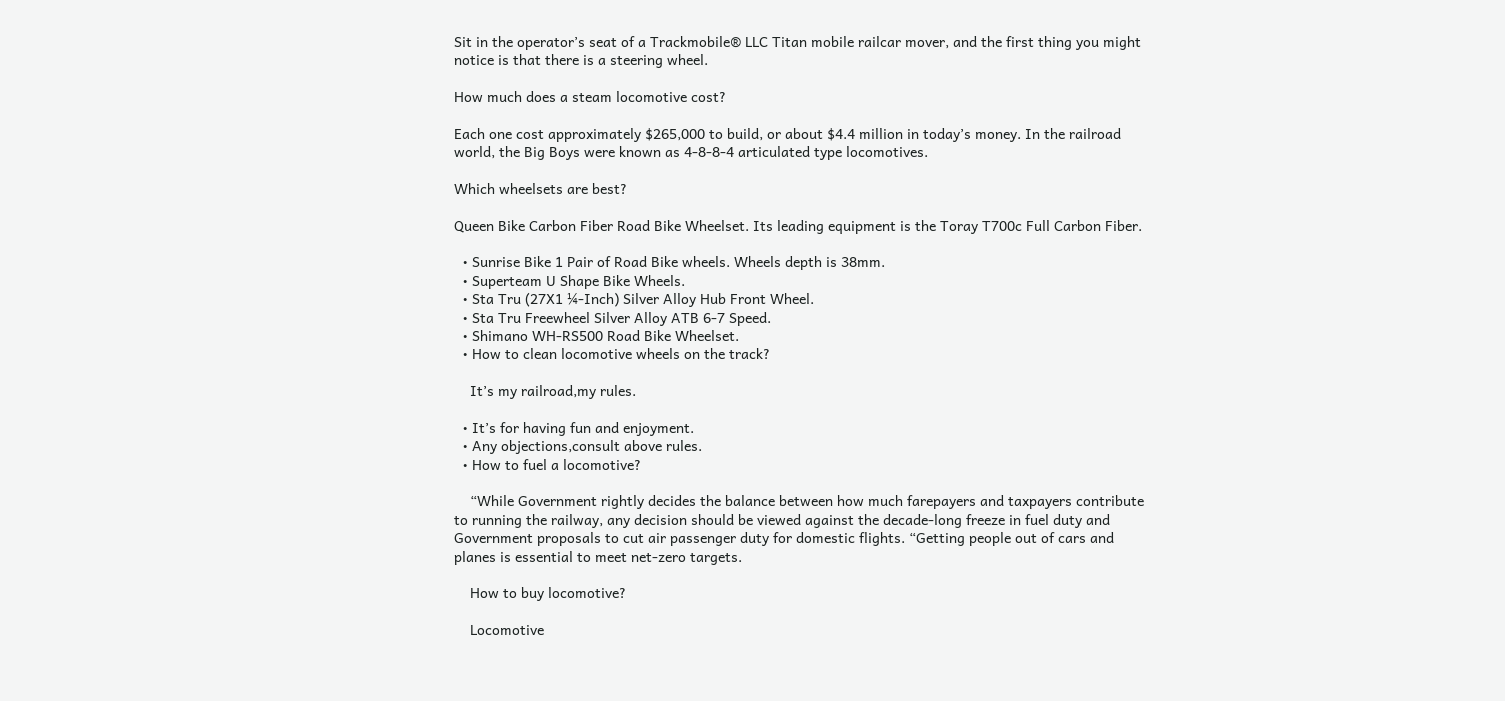Sit in the operator’s seat of a Trackmobile® LLC Titan mobile railcar mover, and the first thing you might notice is that there is a steering wheel.

How much does a steam locomotive cost?

Each one cost approximately $265,000 to build, or about $4.4 million in today’s money. In the railroad world, the Big Boys were known as 4-8-8-4 articulated type locomotives.

Which wheelsets are best?

Queen Bike Carbon Fiber Road Bike Wheelset. Its leading equipment is the Toray T700c Full Carbon Fiber.

  • Sunrise Bike 1 Pair of Road Bike wheels. Wheels depth is 38mm.
  • Superteam U Shape Bike Wheels.
  • Sta Tru (27X1 ¼-Inch) Silver Alloy Hub Front Wheel.
  • Sta Tru Freewheel Silver Alloy ATB 6-7 Speed.
  • Shimano WH-RS500 Road Bike Wheelset.
  • How to clean locomotive wheels on the track?

    It’s my railroad,my rules.

  • It’s for having fun and enjoyment.
  • Any objections,consult above rules.
  • How to fuel a locomotive?

    “While Government rightly decides the balance between how much farepayers and taxpayers contribute to running the railway, any decision should be viewed against the decade-long freeze in fuel duty and Government proposals to cut air passenger duty for domestic flights. “Getting people out of cars and planes is essential to meet net-zero targets.

    How to buy locomotive?

    Locomotive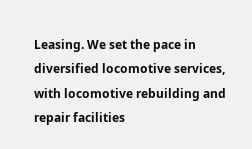Leasing. We set the pace in diversified locomotive services, with locomotive rebuilding and repair facilities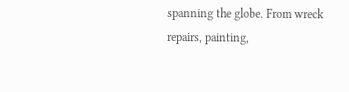spanning the globe. From wreck repairs, painting,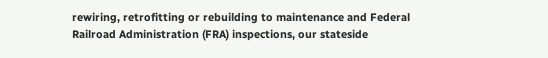rewiring, retrofitting or rebuilding to maintenance and Federal Railroad Administration (FRA) inspections, our stateside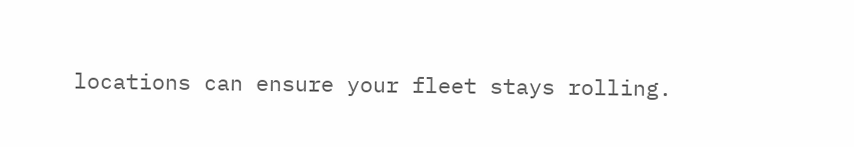locations can ensure your fleet stays rolling.